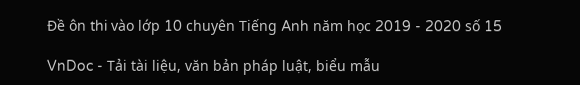Đề ôn thi vào lớp 10 chuyên Tiếng Anh năm học 2019 - 2020 số 15

VnDoc - Tải tài liệu, văn bản pháp luật, biểu mẫu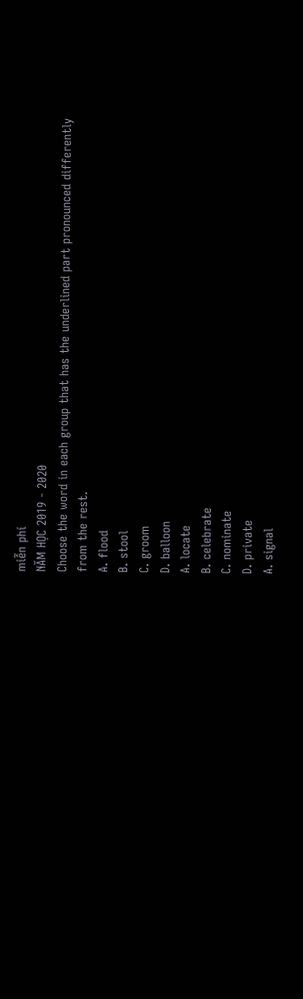miễn phí
NĂM HỌC 2019 - 2020
Choose the word in each group that has the underlined part pronounced differently
from the rest.
A. flood
B. stool
C. groom
D. balloon
A. locate
B. celebrate
C. nominate
D. private
A. signal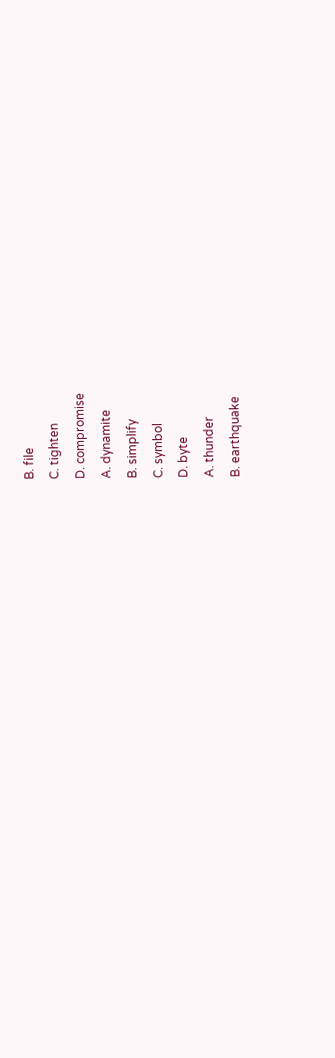B. file
C. tighten
D. compromise
A. dynamite
B. simplify
C. symbol
D. byte
A. thunder
B. earthquake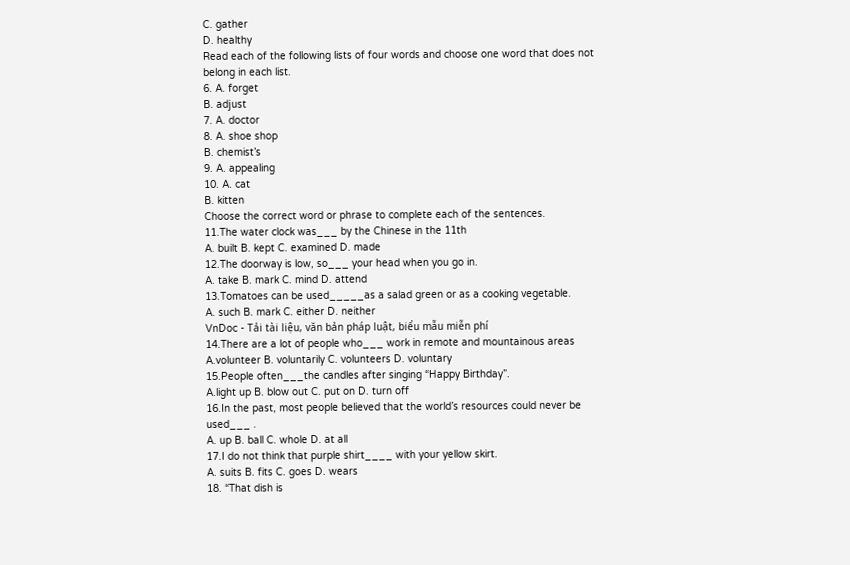C. gather
D. healthy
Read each of the following lists of four words and choose one word that does not
belong in each list.
6. A. forget
B. adjust
7. A. doctor
8. A. shoe shop
B. chemist’s
9. A. appealing
10. A. cat
B. kitten
Choose the correct word or phrase to complete each of the sentences.
11.The water clock was___ by the Chinese in the 11th
A. built B. kept C. examined D. made
12.The doorway is low, so___ your head when you go in.
A. take B. mark C. mind D. attend
13.Tomatoes can be used_____as a salad green or as a cooking vegetable.
A. such B. mark C. either D. neither
VnDoc - Tải tài liệu, văn bản pháp luật, biểu mẫu miễn phí
14.There are a lot of people who___ work in remote and mountainous areas
A.volunteer B. voluntarily C. volunteers D. voluntary
15.People often___the candles after singing “Happy Birthday”.
A.light up B. blow out C. put on D. turn off
16.In the past, most people believed that the world’s resources could never be
used___ .
A. up B. ball C. whole D. at all
17.I do not think that purple shirt____ with your yellow skirt.
A. suits B. fits C. goes D. wears
18. “That dish is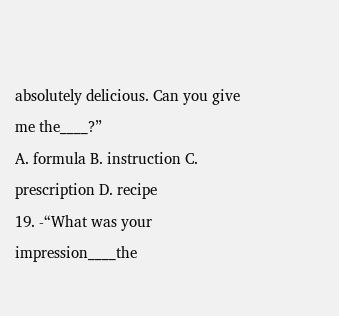absolutely delicious. Can you give me the____?”
A. formula B. instruction C. prescription D. recipe
19. -“What was your impression____the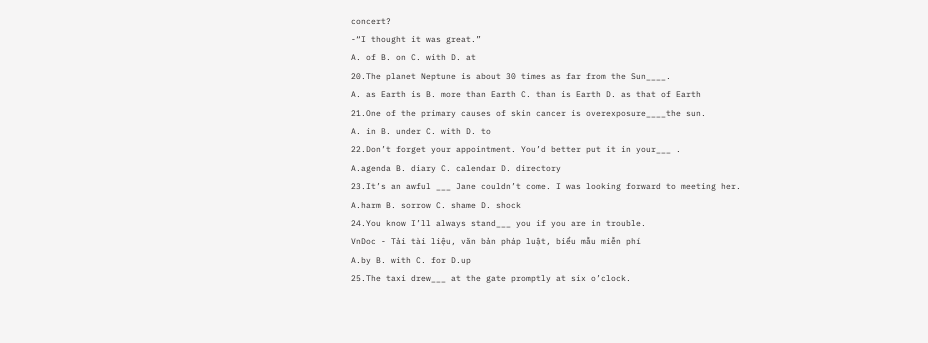concert?
-“I thought it was great.”
A. of B. on C. with D. at
20.The planet Neptune is about 30 times as far from the Sun____.
A. as Earth is B. more than Earth C. than is Earth D. as that of Earth
21.One of the primary causes of skin cancer is overexposure____the sun.
A. in B. under C. with D. to
22.Don’t forget your appointment. You’d better put it in your___ .
A.agenda B. diary C. calendar D. directory
23.It’s an awful ___ Jane couldn’t come. I was looking forward to meeting her.
A.harm B. sorrow C. shame D. shock
24.You know I’ll always stand___ you if you are in trouble.
VnDoc - Tải tài liệu, văn bản pháp luật, biểu mẫu miễn phí
A.by B. with C. for D.up
25.The taxi drew___ at the gate promptly at six o’clock.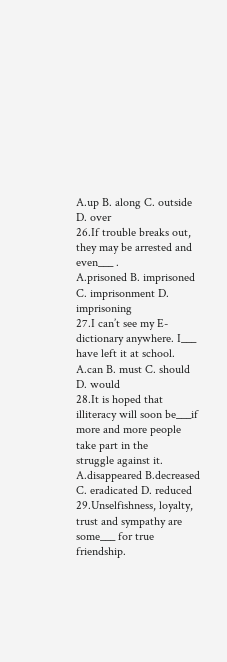A.up B. along C. outside D. over
26.If trouble breaks out, they may be arrested and even___ .
A.prisoned B. imprisoned C. imprisonment D. imprisoning
27.I can’t see my E-dictionary anywhere. I___ have left it at school.
A.can B. must C. should D. would
28.It is hoped that illiteracy will soon be___if more and more people take part in the
struggle against it.
A.disappeared B.decreased C. eradicated D. reduced
29.Unselfishness, loyalty, trust and sympathy are some___ for true friendship.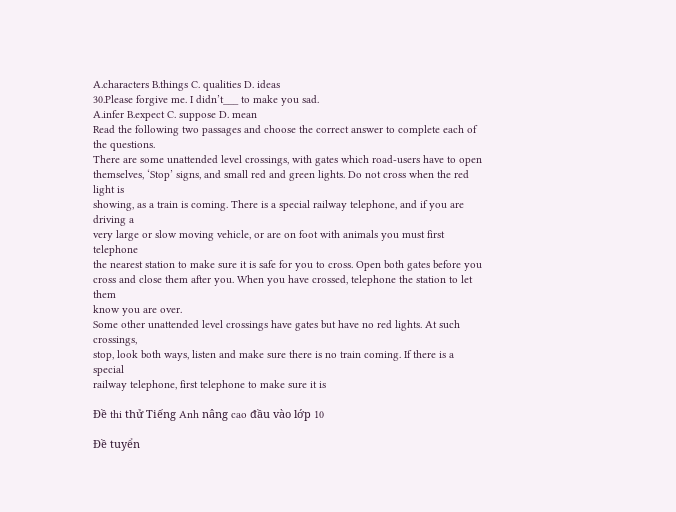A.characters B.things C. qualities D. ideas
30.Please forgive me. I didn’t___ to make you sad.
A.infer B.expect C. suppose D. mean
Read the following two passages and choose the correct answer to complete each of
the questions.
There are some unattended level crossings, with gates which road-users have to open
themselves, ‘Stop’ signs, and small red and green lights. Do not cross when the red light is
showing, as a train is coming. There is a special railway telephone, and if you are driving a
very large or slow moving vehicle, or are on foot with animals you must first telephone
the nearest station to make sure it is safe for you to cross. Open both gates before you
cross and close them after you. When you have crossed, telephone the station to let them
know you are over.
Some other unattended level crossings have gates but have no red lights. At such crossings,
stop, look both ways, listen and make sure there is no train coming. If there is a special
railway telephone, first telephone to make sure it is

Đề thi thử Tiếng Anh nâng cao đầu vào lớp 10

Đề tuyển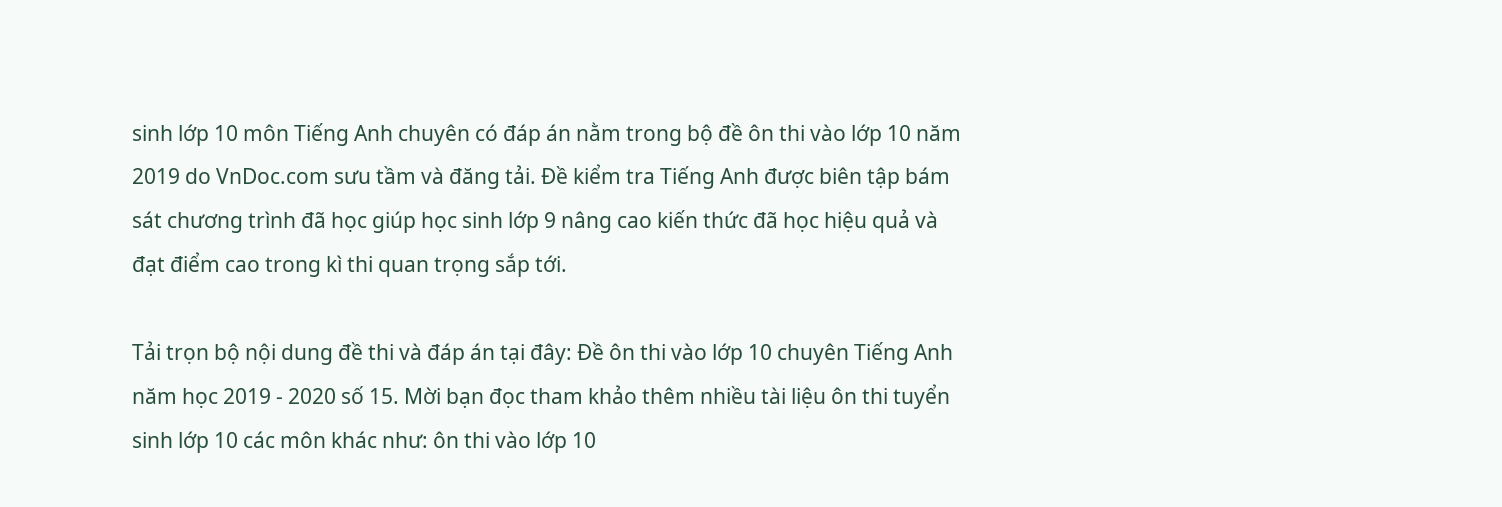sinh lớp 10 môn Tiếng Anh chuyên có đáp án nằm trong bộ đề ôn thi vào lớp 10 năm 2019 do VnDoc.com sưu tầm và đăng tải. Đề kiểm tra Tiếng Anh được biên tập bám sát chương trình đã học giúp học sinh lớp 9 nâng cao kiến thức đã học hiệu quả và đạt điểm cao trong kì thi quan trọng sắp tới.

Tải trọn bộ nội dung đề thi và đáp án tại đây: Đề ôn thi vào lớp 10 chuyên Tiếng Anh năm học 2019 - 2020 số 15. Mời bạn đọc tham khảo thêm nhiều tài liệu ôn thi tuyển sinh lớp 10 các môn khác như: ôn thi vào lớp 10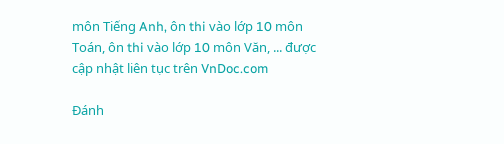môn Tiếng Anh, ôn thi vào lớp 10 môn Toán, ôn thi vào lớp 10 môn Văn, ... được cập nhật liên tục trên VnDoc.com

Đánh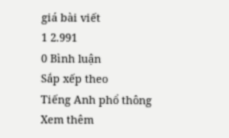giá bài viết
1 2.991
0 Bình luận
Sắp xếp theo
Tiếng Anh phổ thông Xem thêm